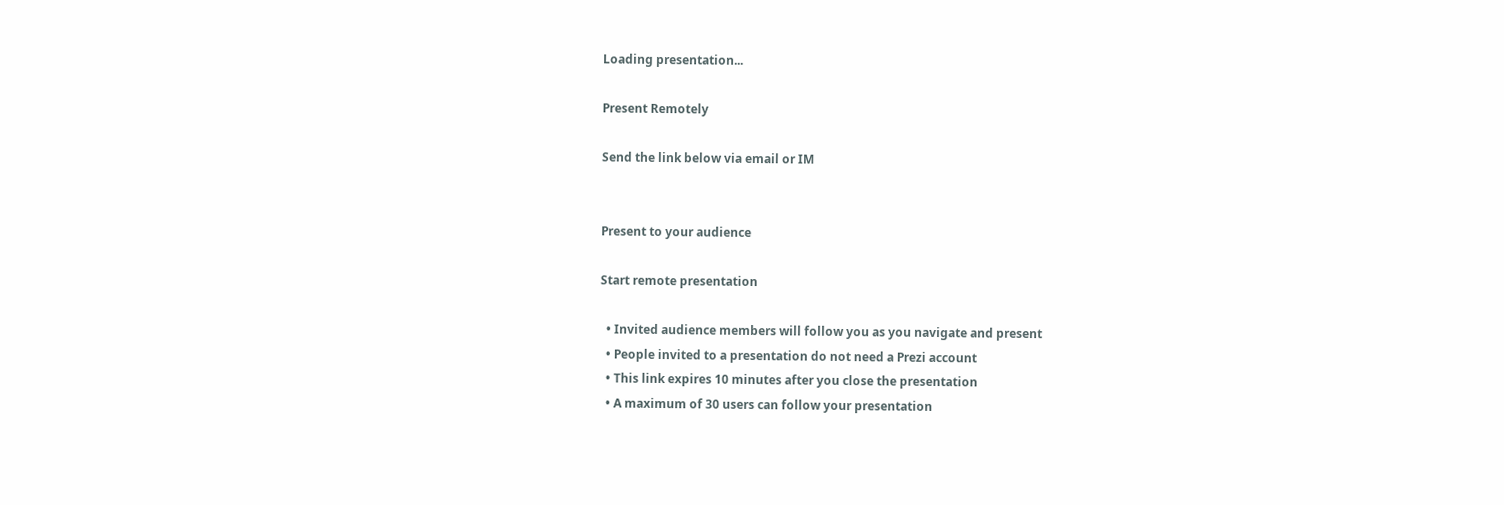Loading presentation...

Present Remotely

Send the link below via email or IM


Present to your audience

Start remote presentation

  • Invited audience members will follow you as you navigate and present
  • People invited to a presentation do not need a Prezi account
  • This link expires 10 minutes after you close the presentation
  • A maximum of 30 users can follow your presentation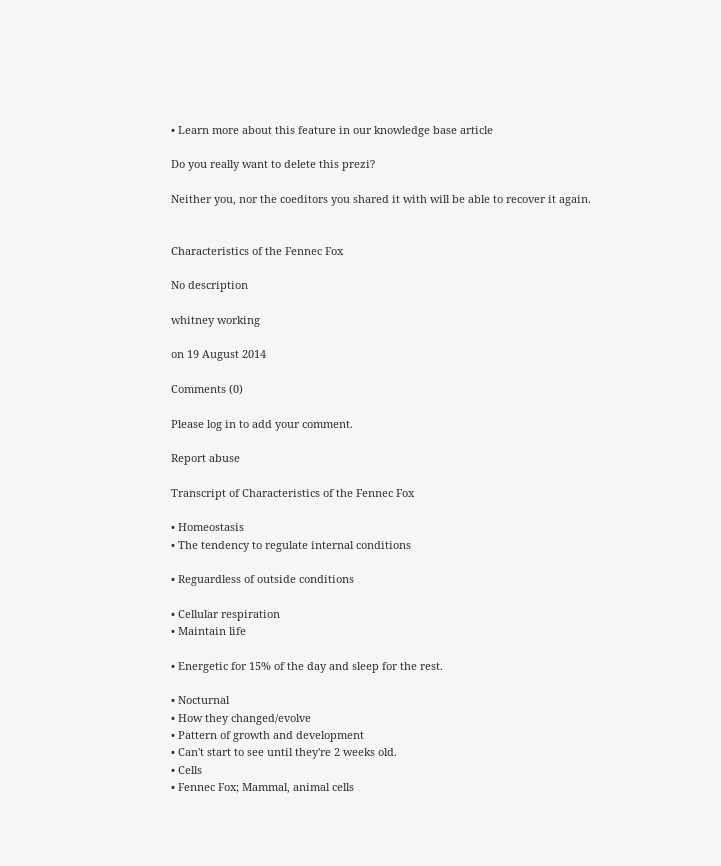• Learn more about this feature in our knowledge base article

Do you really want to delete this prezi?

Neither you, nor the coeditors you shared it with will be able to recover it again.


Characteristics of the Fennec Fox

No description

whitney working

on 19 August 2014

Comments (0)

Please log in to add your comment.

Report abuse

Transcript of Characteristics of the Fennec Fox

• Homeostasis
• The tendency to regulate internal conditions

• Reguardless of outside conditions

• Cellular respiration
• Maintain life

• Energetic for 15% of the day and sleep for the rest.

• Nocturnal
• How they changed/evolve
• Pattern of growth and development
• Can't start to see until they're 2 weeks old.
• Cells
• Fennec Fox; Mammal, animal cells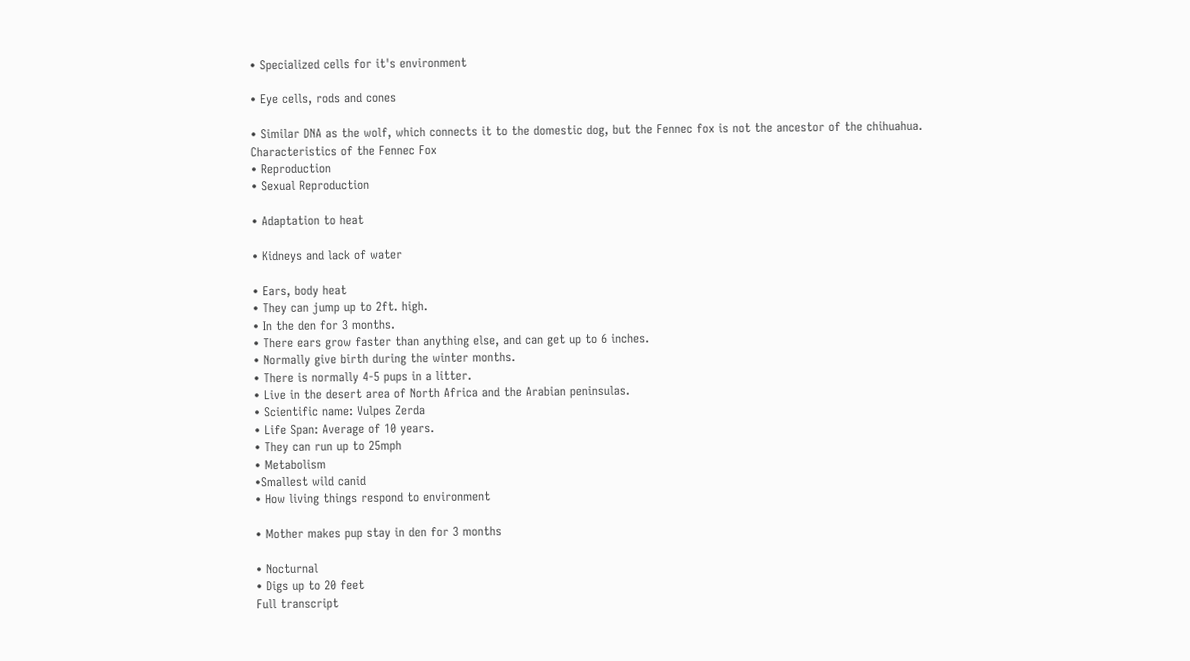• Specialized cells for it's environment

• Eye cells, rods and cones

• Similar DNA as the wolf, which connects it to the domestic dog, but the Fennec fox is not the ancestor of the chihuahua.
Characteristics of the Fennec Fox
• Reproduction
• Sexual Reproduction

• Adaptation to heat

• Kidneys and lack of water

• Ears, body heat
• They can jump up to 2ft. high.
• In the den for 3 months.
• There ears grow faster than anything else, and can get up to 6 inches.
• Normally give birth during the winter months.
• There is normally 4-5 pups in a litter.
• Live in the desert area of North Africa and the Arabian peninsulas.
• Scientific name: Vulpes Zerda
• Life Span: Average of 10 years.
• They can run up to 25mph
• Metabolism
•Smallest wild canid
• How living things respond to environment

• Mother makes pup stay in den for 3 months

• Nocturnal
• Digs up to 20 feet
Full transcript